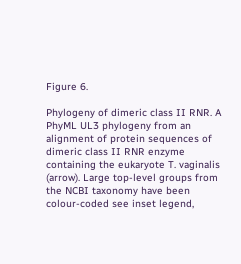Figure 6.

Phylogeny of dimeric class II RNR. A PhyML UL3 phylogeny from an alignment of protein sequences of dimeric class II RNR enzyme containing the eukaryote T. vaginalis (arrow). Large top-level groups from the NCBI taxonomy have been colour-coded see inset legend,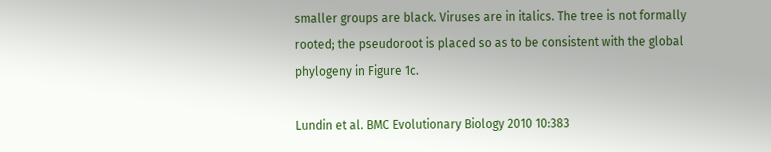smaller groups are black. Viruses are in italics. The tree is not formally rooted; the pseudoroot is placed so as to be consistent with the global phylogeny in Figure 1c.

Lundin et al. BMC Evolutionary Biology 2010 10:383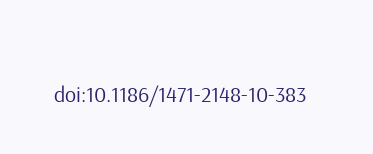doi:10.1186/1471-2148-10-383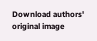Download authors' original image